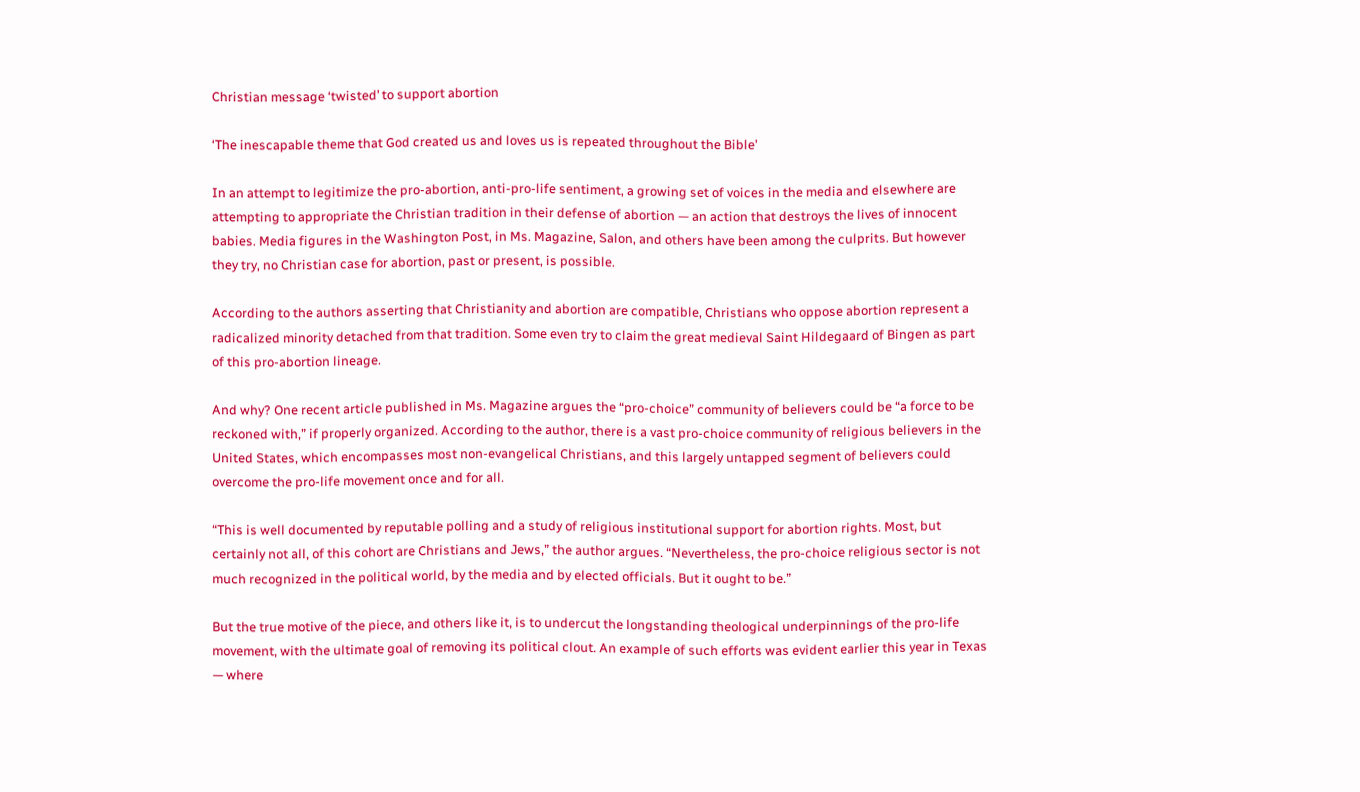Christian message ‘twisted’ to support abortion

‘The inescapable theme that God created us and loves us is repeated throughout the Bible’

In an attempt to legitimize the pro-abortion, anti-pro-life sentiment, a growing set of voices in the media and elsewhere are attempting to appropriate the Christian tradition in their defense of abortion — an action that destroys the lives of innocent babies. Media figures in the Washington Post, in Ms. Magazine, Salon, and others have been among the culprits. But however they try, no Christian case for abortion, past or present, is possible.

According to the authors asserting that Christianity and abortion are compatible, Christians who oppose abortion represent a radicalized minority detached from that tradition. Some even try to claim the great medieval Saint Hildegaard of Bingen as part of this pro-abortion lineage.

And why? One recent article published in Ms. Magazine argues the “pro-choice” community of believers could be “a force to be reckoned with,” if properly organized. According to the author, there is a vast pro-choice community of religious believers in the United States, which encompasses most non-evangelical Christians, and this largely untapped segment of believers could overcome the pro-life movement once and for all.

“This is well documented by reputable polling and a study of religious institutional support for abortion rights. Most, but certainly not all, of this cohort are Christians and Jews,” the author argues. “Nevertheless, the pro-choice religious sector is not much recognized in the political world, by the media and by elected officials. But it ought to be.”

But the true motive of the piece, and others like it, is to undercut the longstanding theological underpinnings of the pro-life movement, with the ultimate goal of removing its political clout. An example of such efforts was evident earlier this year in Texas — where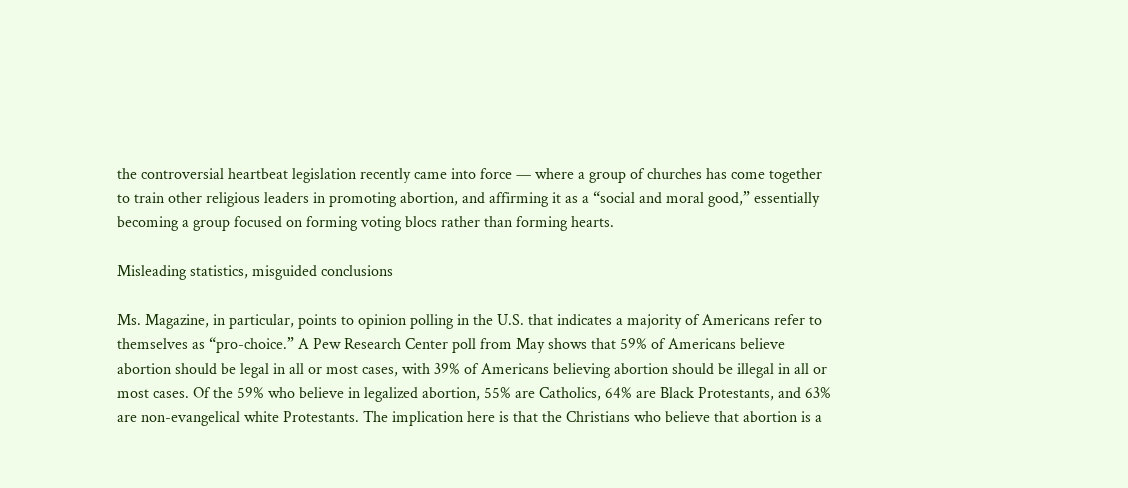the controversial heartbeat legislation recently came into force — where a group of churches has come together to train other religious leaders in promoting abortion, and affirming it as a “social and moral good,” essentially becoming a group focused on forming voting blocs rather than forming hearts.

Misleading statistics, misguided conclusions

Ms. Magazine, in particular, points to opinion polling in the U.S. that indicates a majority of Americans refer to themselves as “pro-choice.” A Pew Research Center poll from May shows that 59% of Americans believe abortion should be legal in all or most cases, with 39% of Americans believing abortion should be illegal in all or most cases. Of the 59% who believe in legalized abortion, 55% are Catholics, 64% are Black Protestants, and 63% are non-evangelical white Protestants. The implication here is that the Christians who believe that abortion is a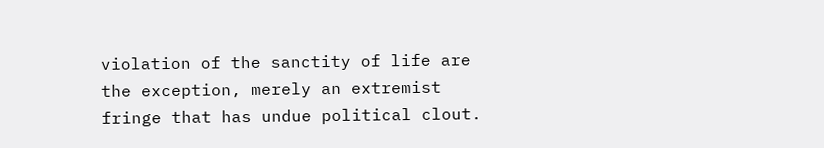violation of the sanctity of life are the exception, merely an extremist fringe that has undue political clout.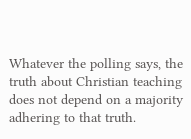Whatever the polling says, the truth about Christian teaching does not depend on a majority adhering to that truth.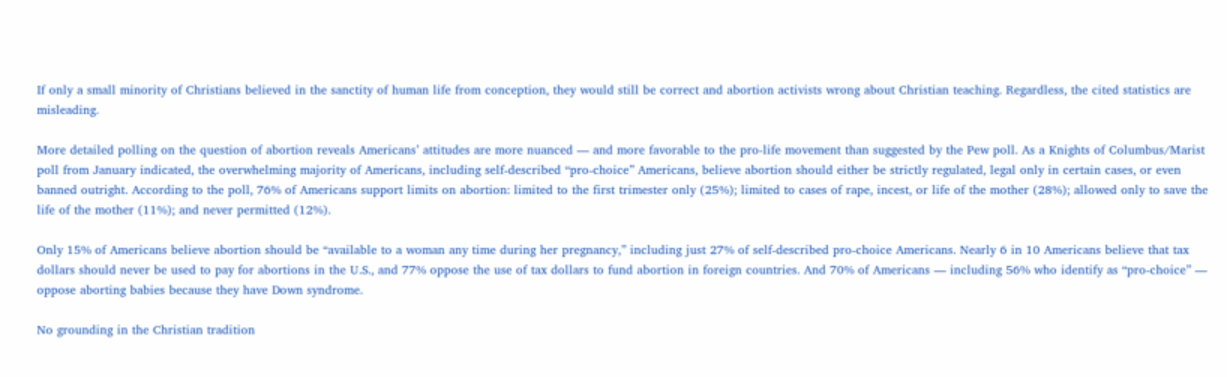If only a small minority of Christians believed in the sanctity of human life from conception, they would still be correct and abortion activists wrong about Christian teaching. Regardless, the cited statistics are misleading.

More detailed polling on the question of abortion reveals Americans’ attitudes are more nuanced — and more favorable to the pro-life movement than suggested by the Pew poll. As a Knights of Columbus/Marist poll from January indicated, the overwhelming majority of Americans, including self-described “pro-choice” Americans, believe abortion should either be strictly regulated, legal only in certain cases, or even banned outright. According to the poll, 76% of Americans support limits on abortion: limited to the first trimester only (25%); limited to cases of rape, incest, or life of the mother (28%); allowed only to save the life of the mother (11%); and never permitted (12%).

Only 15% of Americans believe abortion should be “available to a woman any time during her pregnancy,” including just 27% of self-described pro-choice Americans. Nearly 6 in 10 Americans believe that tax dollars should never be used to pay for abortions in the U.S., and 77% oppose the use of tax dollars to fund abortion in foreign countries. And 70% of Americans — including 56% who identify as “pro-choice” — oppose aborting babies because they have Down syndrome.

No grounding in the Christian tradition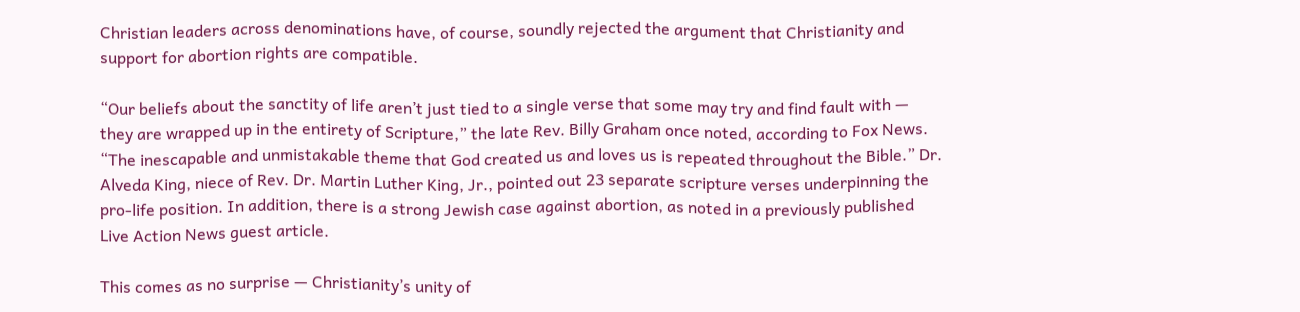Christian leaders across denominations have, of course, soundly rejected the argument that Christianity and support for abortion rights are compatible.

“Our beliefs about the sanctity of life aren’t just tied to a single verse that some may try and find fault with — they are wrapped up in the entirety of Scripture,” the late Rev. Billy Graham once noted, according to Fox News. “The inescapable and unmistakable theme that God created us and loves us is repeated throughout the Bible.” Dr. Alveda King, niece of Rev. Dr. Martin Luther King, Jr., pointed out 23 separate scripture verses underpinning the pro-life position. In addition, there is a strong Jewish case against abortion, as noted in a previously published Live Action News guest article.

This comes as no surprise — Christianity’s unity of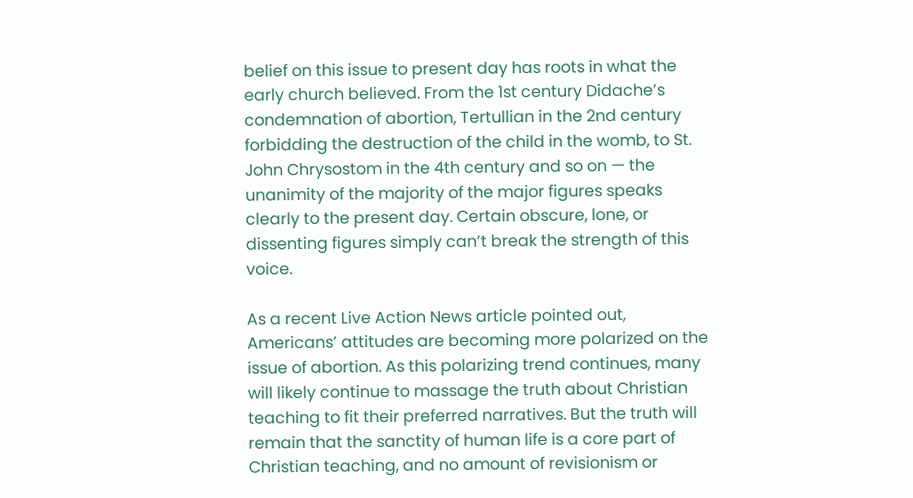belief on this issue to present day has roots in what the early church believed. From the 1st century Didache’s condemnation of abortion, Tertullian in the 2nd century forbidding the destruction of the child in the womb, to St. John Chrysostom in the 4th century and so on — the unanimity of the majority of the major figures speaks clearly to the present day. Certain obscure, lone, or dissenting figures simply can’t break the strength of this voice.

As a recent Live Action News article pointed out, Americans’ attitudes are becoming more polarized on the issue of abortion. As this polarizing trend continues, many will likely continue to massage the truth about Christian teaching to fit their preferred narratives. But the truth will remain that the sanctity of human life is a core part of Christian teaching, and no amount of revisionism or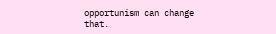opportunism can change that.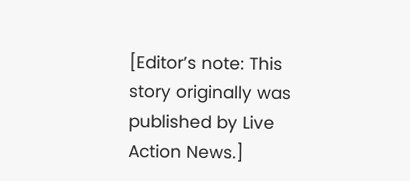[Editor’s note: This story originally was published by Live Action News.]